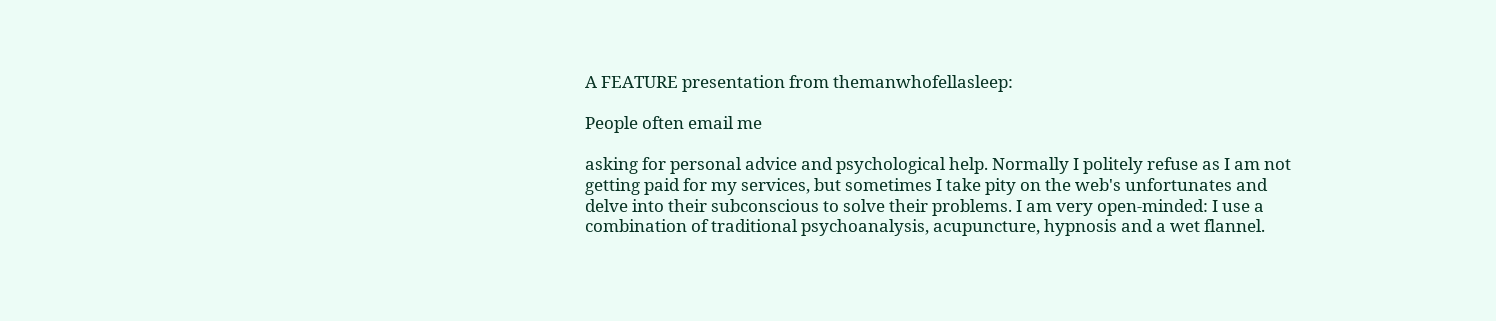A FEATURE presentation from themanwhofellasleep:

People often email me

asking for personal advice and psychological help. Normally I politely refuse as I am not getting paid for my services, but sometimes I take pity on the web's unfortunates and delve into their subconscious to solve their problems. I am very open-minded: I use a combination of traditional psychoanalysis, acupuncture, hypnosis and a wet flannel.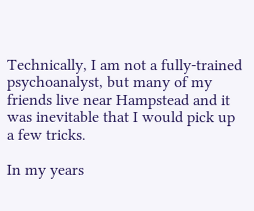Technically, I am not a fully-trained psychoanalyst, but many of my friends live near Hampstead and it was inevitable that I would pick up a few tricks.

In my years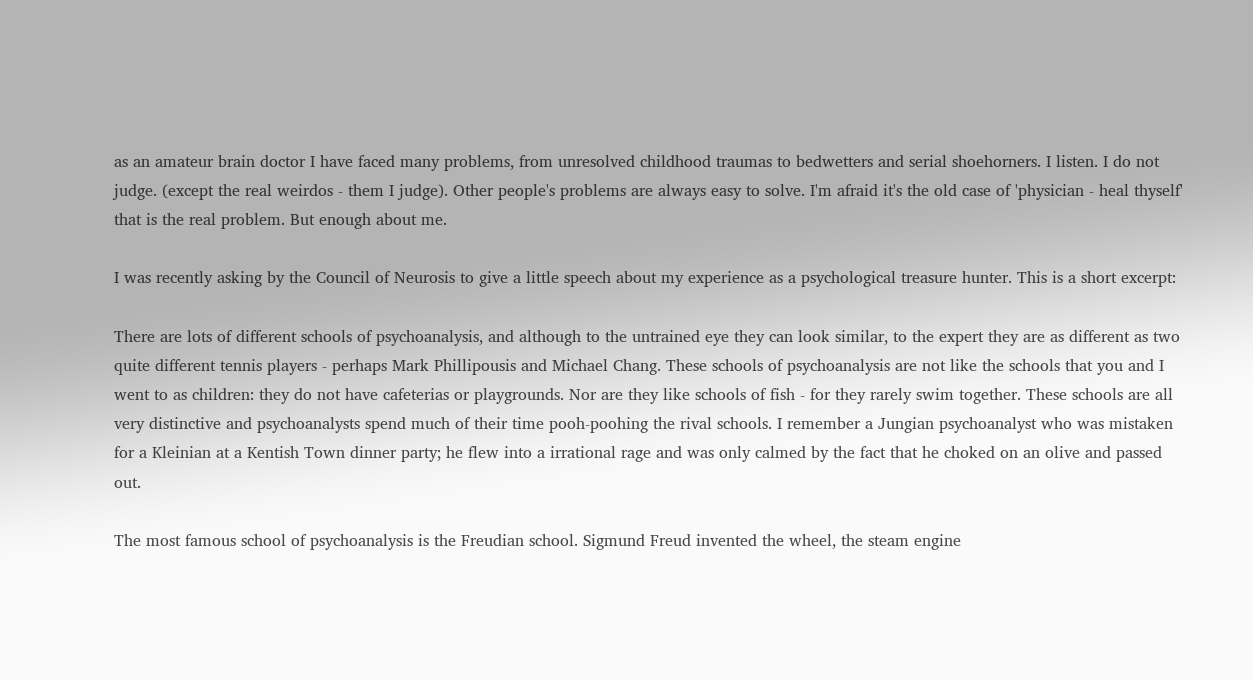as an amateur brain doctor I have faced many problems, from unresolved childhood traumas to bedwetters and serial shoehorners. I listen. I do not judge. (except the real weirdos - them I judge). Other people's problems are always easy to solve. I'm afraid it's the old case of 'physician - heal thyself' that is the real problem. But enough about me.

I was recently asking by the Council of Neurosis to give a little speech about my experience as a psychological treasure hunter. This is a short excerpt:

There are lots of different schools of psychoanalysis, and although to the untrained eye they can look similar, to the expert they are as different as two quite different tennis players - perhaps Mark Phillipousis and Michael Chang. These schools of psychoanalysis are not like the schools that you and I went to as children: they do not have cafeterias or playgrounds. Nor are they like schools of fish - for they rarely swim together. These schools are all very distinctive and psychoanalysts spend much of their time pooh-poohing the rival schools. I remember a Jungian psychoanalyst who was mistaken for a Kleinian at a Kentish Town dinner party; he flew into a irrational rage and was only calmed by the fact that he choked on an olive and passed out.

The most famous school of psychoanalysis is the Freudian school. Sigmund Freud invented the wheel, the steam engine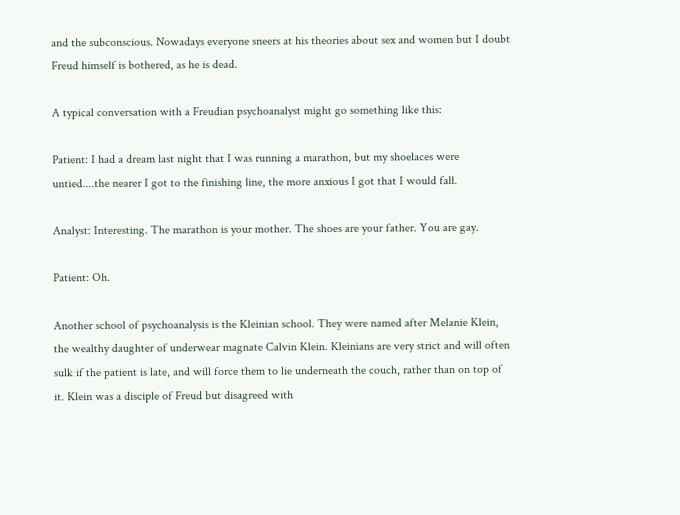and the subconscious. Nowadays everyone sneers at his theories about sex and women but I doubt Freud himself is bothered, as he is dead.

A typical conversation with a Freudian psychoanalyst might go something like this:

Patient: I had a dream last night that I was running a marathon, but my shoelaces were untied....the nearer I got to the finishing line, the more anxious I got that I would fall.

Analyst: Interesting. The marathon is your mother. The shoes are your father. You are gay.

Patient: Oh.

Another school of psychoanalysis is the Kleinian school. They were named after Melanie Klein, the wealthy daughter of underwear magnate Calvin Klein. Kleinians are very strict and will often sulk if the patient is late, and will force them to lie underneath the couch, rather than on top of it. Klein was a disciple of Freud but disagreed with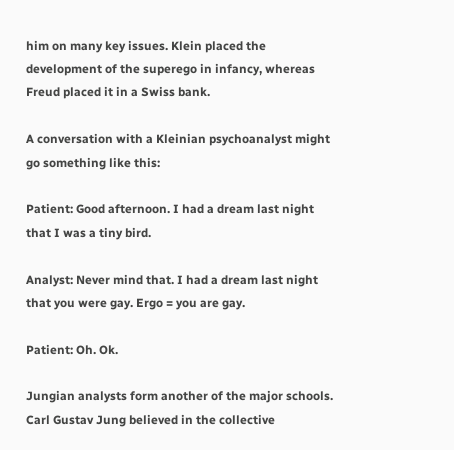him on many key issues. Klein placed the development of the superego in infancy, whereas Freud placed it in a Swiss bank.

A conversation with a Kleinian psychoanalyst might go something like this:

Patient: Good afternoon. I had a dream last night that I was a tiny bird.

Analyst: Never mind that. I had a dream last night that you were gay. Ergo = you are gay.

Patient: Oh. Ok.

Jungian analysts form another of the major schools. Carl Gustav Jung believed in the collective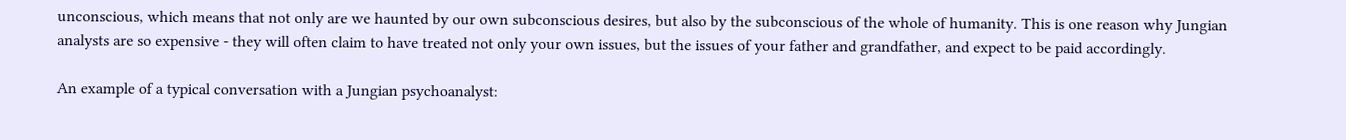unconscious, which means that not only are we haunted by our own subconscious desires, but also by the subconscious of the whole of humanity. This is one reason why Jungian analysts are so expensive - they will often claim to have treated not only your own issues, but the issues of your father and grandfather, and expect to be paid accordingly.

An example of a typical conversation with a Jungian psychoanalyst: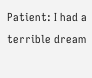Patient: I had a terrible dream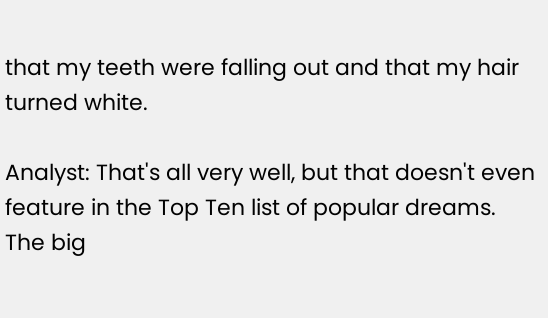that my teeth were falling out and that my hair turned white.

Analyst: That's all very well, but that doesn't even feature in the Top Ten list of popular dreams. The big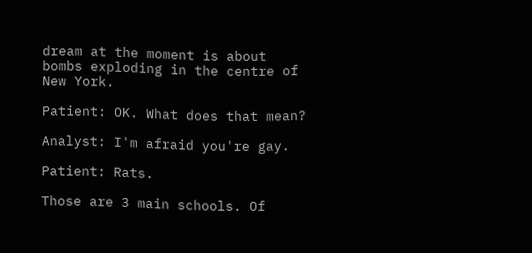dream at the moment is about bombs exploding in the centre of New York.

Patient: OK. What does that mean?

Analyst: I'm afraid you're gay.

Patient: Rats.

Those are 3 main schools. Of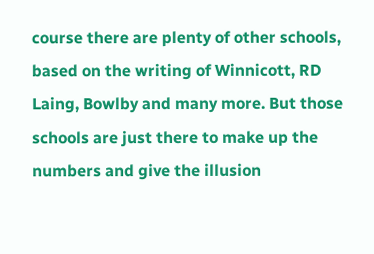course there are plenty of other schools, based on the writing of Winnicott, RD Laing, Bowlby and many more. But those schools are just there to make up the numbers and give the illusion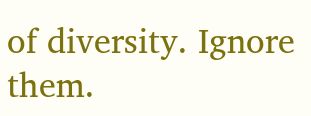of diversity. Ignore them.